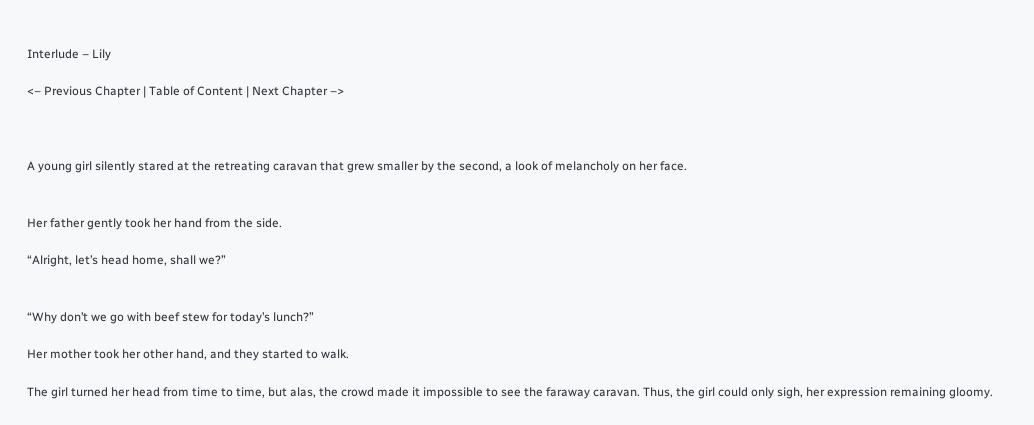Interlude – Lily

<– Previous Chapter | Table of Content | Next Chapter –>



A young girl silently stared at the retreating caravan that grew smaller by the second, a look of melancholy on her face.


Her father gently took her hand from the side.

“Alright, let’s head home, shall we?”


“Why don’t we go with beef stew for today’s lunch?”

Her mother took her other hand, and they started to walk.

The girl turned her head from time to time, but alas, the crowd made it impossible to see the faraway caravan. Thus, the girl could only sigh, her expression remaining gloomy.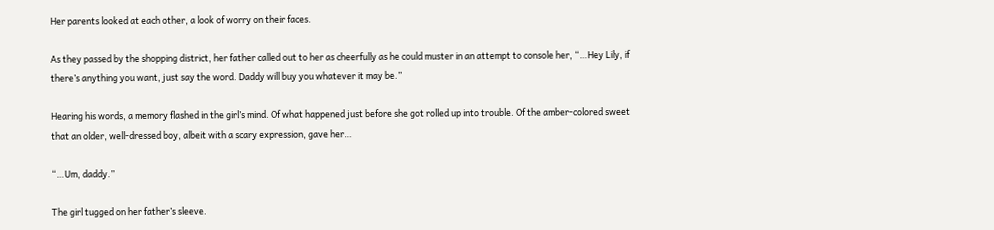Her parents looked at each other, a look of worry on their faces.

As they passed by the shopping district, her father called out to her as cheerfully as he could muster in an attempt to console her, “…Hey Lily, if there’s anything you want, just say the word. Daddy will buy you whatever it may be.”

Hearing his words, a memory flashed in the girl’s mind. Of what happened just before she got rolled up into trouble. Of the amber-colored sweet that an older, well-dressed boy, albeit with a scary expression, gave her…

“…Um, daddy.”

The girl tugged on her father’s sleeve.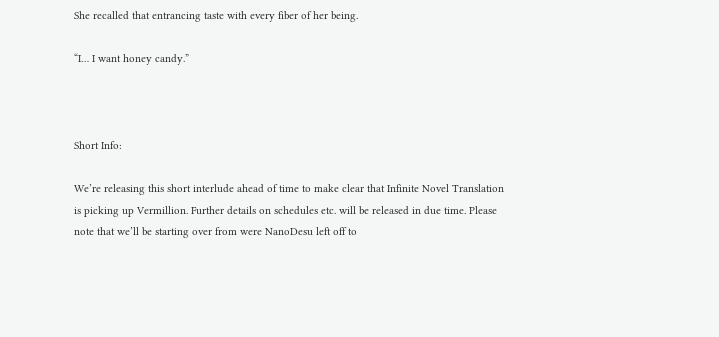She recalled that entrancing taste with every fiber of her being.

“I… I want honey candy.”



Short Info:

We’re releasing this short interlude ahead of time to make clear that Infinite Novel Translation is picking up Vermillion. Further details on schedules etc. will be released in due time. Please note that we’ll be starting over from were NanoDesu left off to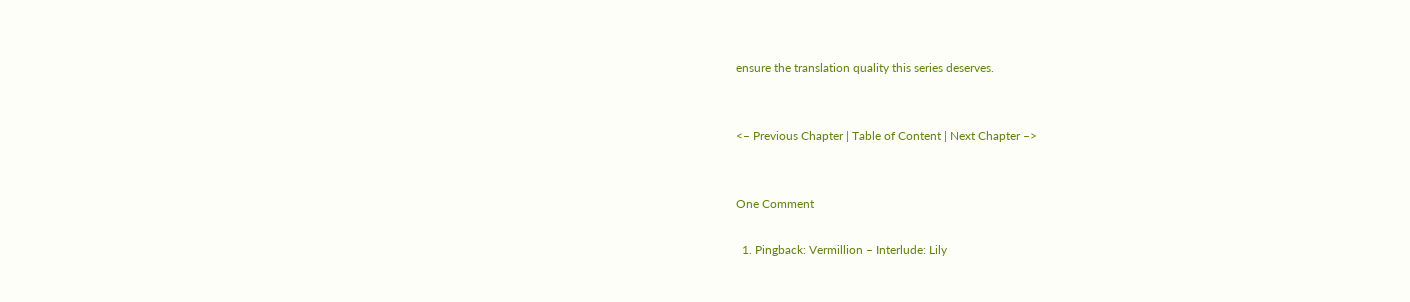ensure the translation quality this series deserves.


<– Previous Chapter | Table of Content | Next Chapter –>


One Comment

  1. Pingback: Vermillion – Interlude: Lily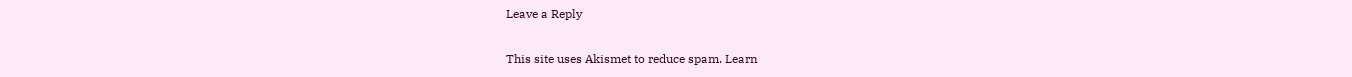Leave a Reply

This site uses Akismet to reduce spam. Learn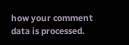how your comment data is processed.